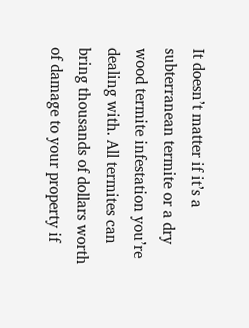It doesn’t matter if it’s a subterranean termite or a dry wood termite infestation you’re dealing with. All termites can bring thousands of dollars worth of damage to your property if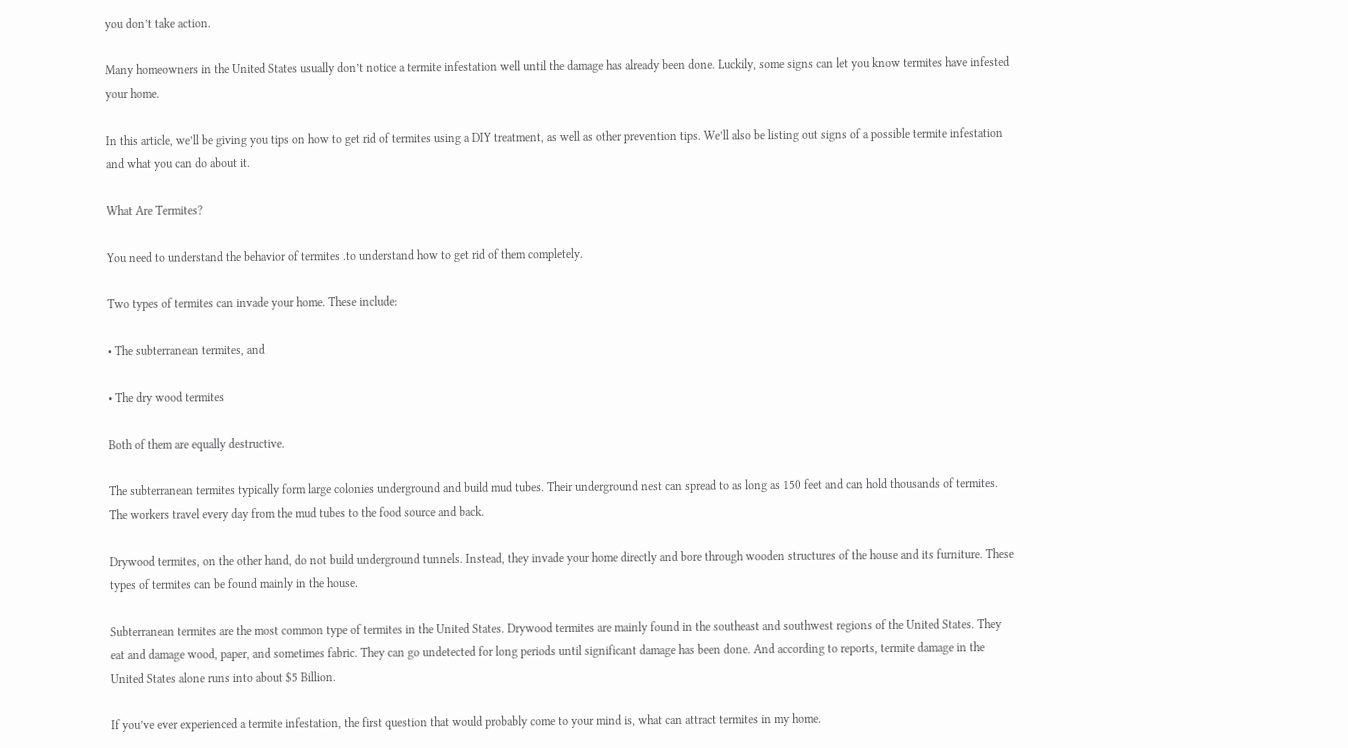you don’t take action.

Many homeowners in the United States usually don’t notice a termite infestation well until the damage has already been done. Luckily, some signs can let you know termites have infested your home.

In this article, we’ll be giving you tips on how to get rid of termites using a DIY treatment, as well as other prevention tips. We’ll also be listing out signs of a possible termite infestation and what you can do about it.

What Are Termites?

You need to understand the behavior of termites .to understand how to get rid of them completely.

Two types of termites can invade your home. These include:

• The subterranean termites, and

• The dry wood termites

Both of them are equally destructive.

The subterranean termites typically form large colonies underground and build mud tubes. Their underground nest can spread to as long as 150 feet and can hold thousands of termites. The workers travel every day from the mud tubes to the food source and back.

Drywood termites, on the other hand, do not build underground tunnels. Instead, they invade your home directly and bore through wooden structures of the house and its furniture. These types of termites can be found mainly in the house.

Subterranean termites are the most common type of termites in the United States. Drywood termites are mainly found in the southeast and southwest regions of the United States. They eat and damage wood, paper, and sometimes fabric. They can go undetected for long periods until significant damage has been done. And according to reports, termite damage in the United States alone runs into about $5 Billion.

If you’ve ever experienced a termite infestation, the first question that would probably come to your mind is, what can attract termites in my home.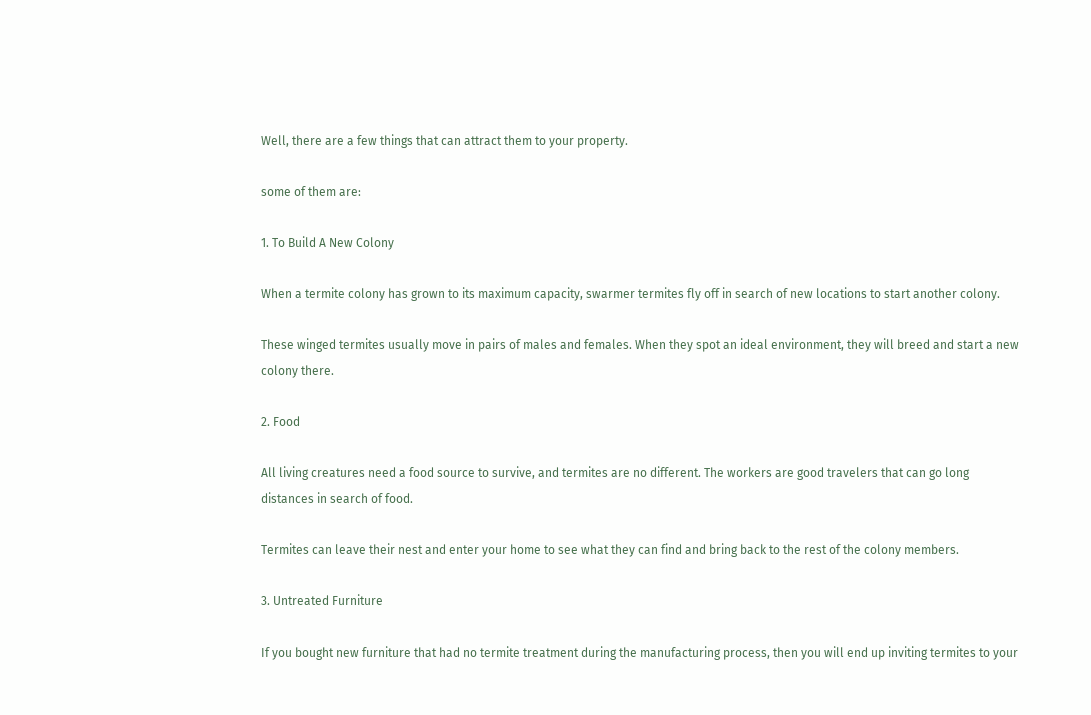Well, there are a few things that can attract them to your property.

some of them are:

1. To Build A New Colony

When a termite colony has grown to its maximum capacity, swarmer termites fly off in search of new locations to start another colony.

These winged termites usually move in pairs of males and females. When they spot an ideal environment, they will breed and start a new colony there.

2. Food

All living creatures need a food source to survive, and termites are no different. The workers are good travelers that can go long distances in search of food.

Termites can leave their nest and enter your home to see what they can find and bring back to the rest of the colony members.

3. Untreated Furniture

If you bought new furniture that had no termite treatment during the manufacturing process, then you will end up inviting termites to your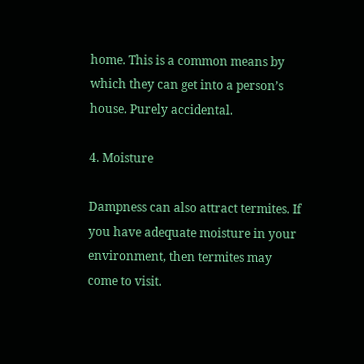home. This is a common means by which they can get into a person’s house. Purely accidental.

4. Moisture

Dampness can also attract termites. If you have adequate moisture in your environment, then termites may come to visit.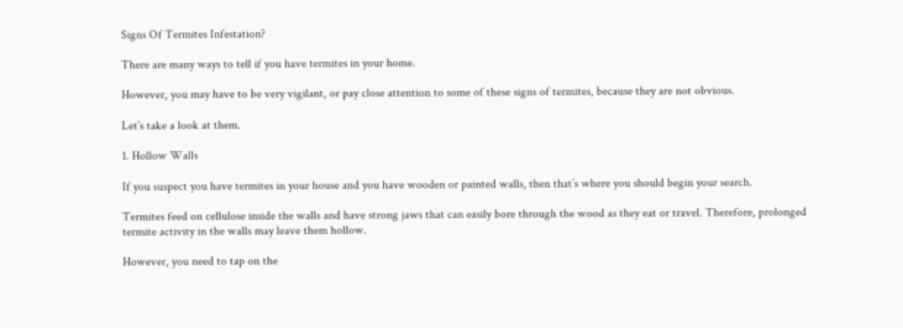Signs Of Termites Infestation?

There are many ways to tell if you have termites in your home.

However, you may have to be very vigilant, or pay close attention to some of these signs of termites, because they are not obvious.

Let’s take a look at them.

1. Hollow Walls

If you suspect you have termites in your house and you have wooden or painted walls, then that’s where you should begin your search.

Termites feed on cellulose inside the walls and have strong jaws that can easily bore through the wood as they eat or travel. Therefore, prolonged termite activity in the walls may leave them hollow.

However, you need to tap on the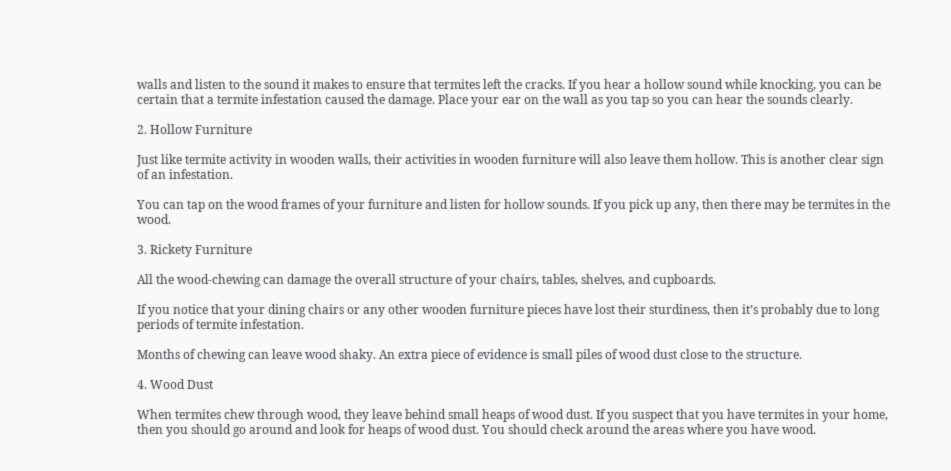walls and listen to the sound it makes to ensure that termites left the cracks. If you hear a hollow sound while knocking, you can be certain that a termite infestation caused the damage. Place your ear on the wall as you tap so you can hear the sounds clearly.

2. Hollow Furniture

Just like termite activity in wooden walls, their activities in wooden furniture will also leave them hollow. This is another clear sign of an infestation.

You can tap on the wood frames of your furniture and listen for hollow sounds. If you pick up any, then there may be termites in the wood.

3. Rickety Furniture

All the wood-chewing can damage the overall structure of your chairs, tables, shelves, and cupboards.

If you notice that your dining chairs or any other wooden furniture pieces have lost their sturdiness, then it’s probably due to long periods of termite infestation.

Months of chewing can leave wood shaky. An extra piece of evidence is small piles of wood dust close to the structure.

4. Wood Dust

When termites chew through wood, they leave behind small heaps of wood dust. If you suspect that you have termites in your home, then you should go around and look for heaps of wood dust. You should check around the areas where you have wood.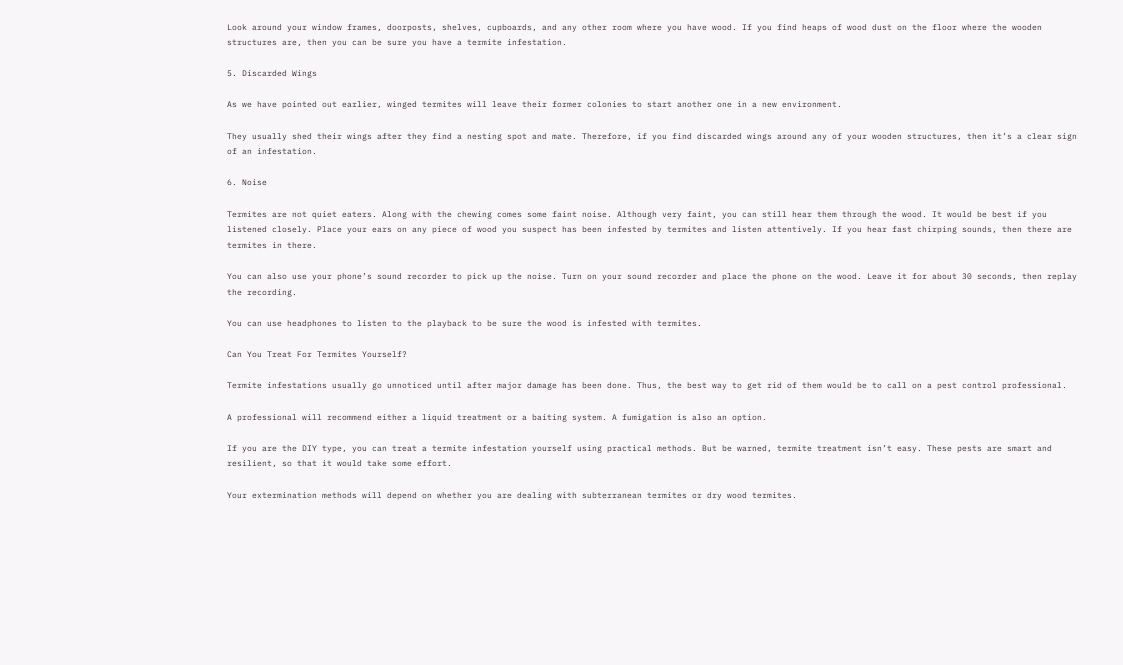Look around your window frames, doorposts, shelves, cupboards, and any other room where you have wood. If you find heaps of wood dust on the floor where the wooden structures are, then you can be sure you have a termite infestation.

5. Discarded Wings

As we have pointed out earlier, winged termites will leave their former colonies to start another one in a new environment.

They usually shed their wings after they find a nesting spot and mate. Therefore, if you find discarded wings around any of your wooden structures, then it’s a clear sign of an infestation.

6. Noise

Termites are not quiet eaters. Along with the chewing comes some faint noise. Although very faint, you can still hear them through the wood. It would be best if you listened closely. Place your ears on any piece of wood you suspect has been infested by termites and listen attentively. If you hear fast chirping sounds, then there are termites in there.

You can also use your phone’s sound recorder to pick up the noise. Turn on your sound recorder and place the phone on the wood. Leave it for about 30 seconds, then replay the recording.

You can use headphones to listen to the playback to be sure the wood is infested with termites.

Can You Treat For Termites Yourself?

Termite infestations usually go unnoticed until after major damage has been done. Thus, the best way to get rid of them would be to call on a pest control professional.

A professional will recommend either a liquid treatment or a baiting system. A fumigation is also an option.

If you are the DIY type, you can treat a termite infestation yourself using practical methods. But be warned, termite treatment isn’t easy. These pests are smart and resilient, so that it would take some effort.

Your extermination methods will depend on whether you are dealing with subterranean termites or dry wood termites.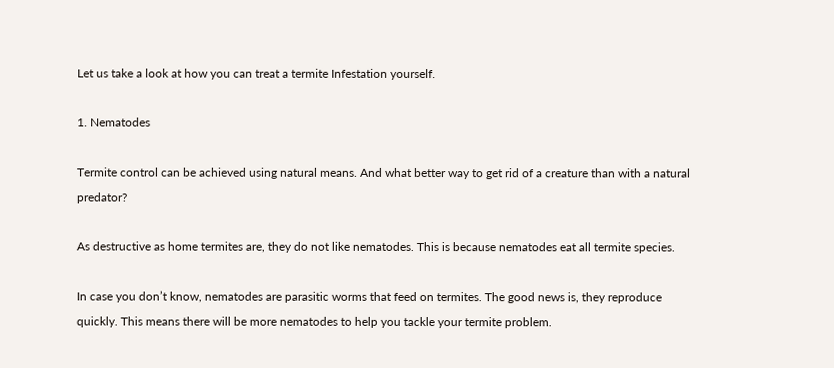Let us take a look at how you can treat a termite Infestation yourself.

1. Nematodes

Termite control can be achieved using natural means. And what better way to get rid of a creature than with a natural predator?

As destructive as home termites are, they do not like nematodes. This is because nematodes eat all termite species.

In case you don’t know, nematodes are parasitic worms that feed on termites. The good news is, they reproduce quickly. This means there will be more nematodes to help you tackle your termite problem.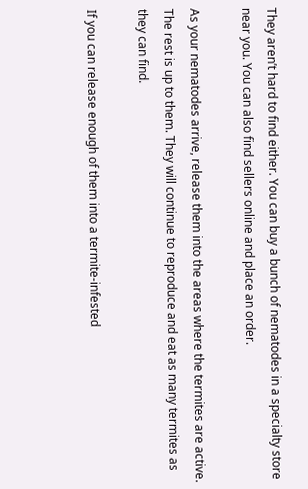They aren’t hard to find either. You can buy a bunch of nematodes in a specialty store near you. You can also find sellers online and place an order.

As your nematodes arrive, release them into the areas where the termites are active. The rest is up to them. They will continue to reproduce and eat as many termites as they can find.

If you can release enough of them into a termite-infested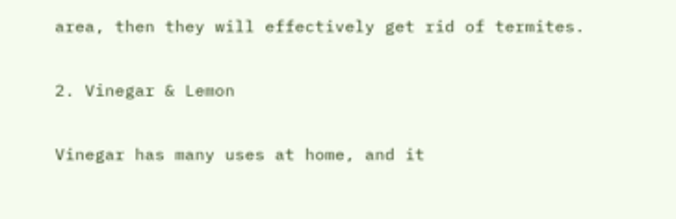area, then they will effectively get rid of termites.

2. Vinegar & Lemon

Vinegar has many uses at home, and it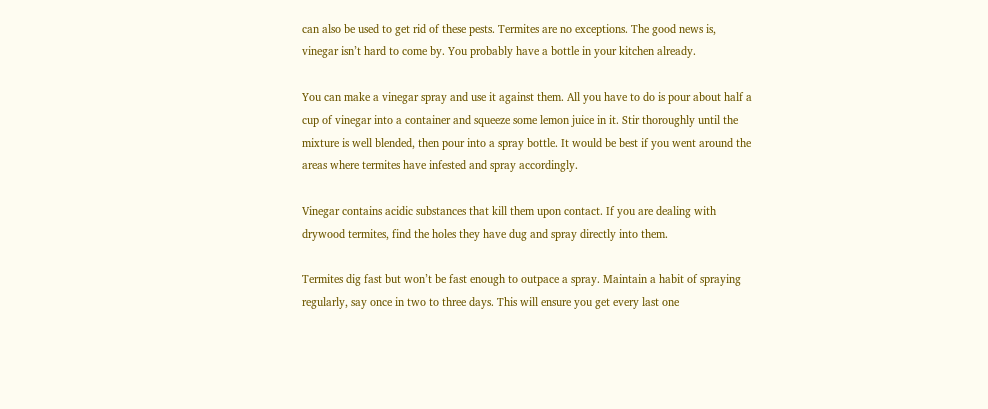can also be used to get rid of these pests. Termites are no exceptions. The good news is, vinegar isn’t hard to come by. You probably have a bottle in your kitchen already.

You can make a vinegar spray and use it against them. All you have to do is pour about half a cup of vinegar into a container and squeeze some lemon juice in it. Stir thoroughly until the mixture is well blended, then pour into a spray bottle. It would be best if you went around the areas where termites have infested and spray accordingly.

Vinegar contains acidic substances that kill them upon contact. If you are dealing with drywood termites, find the holes they have dug and spray directly into them.

Termites dig fast but won’t be fast enough to outpace a spray. Maintain a habit of spraying regularly, say once in two to three days. This will ensure you get every last one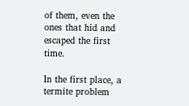of them, even the ones that hid and escaped the first time.

In the first place, a termite problem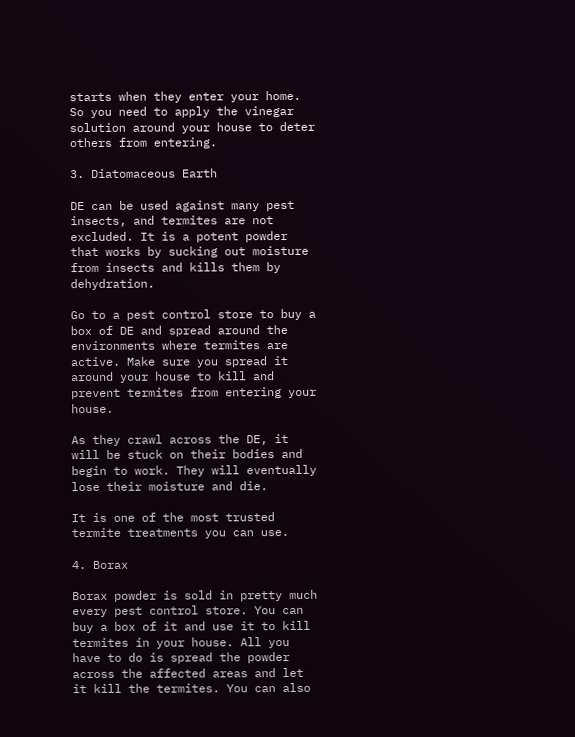starts when they enter your home. So you need to apply the vinegar solution around your house to deter others from entering.

3. Diatomaceous Earth

DE can be used against many pest insects, and termites are not excluded. It is a potent powder that works by sucking out moisture from insects and kills them by dehydration.

Go to a pest control store to buy a box of DE and spread around the environments where termites are active. Make sure you spread it around your house to kill and prevent termites from entering your house.

As they crawl across the DE, it will be stuck on their bodies and begin to work. They will eventually lose their moisture and die.

It is one of the most trusted termite treatments you can use.

4. Borax

Borax powder is sold in pretty much every pest control store. You can buy a box of it and use it to kill termites in your house. All you have to do is spread the powder across the affected areas and let it kill the termites. You can also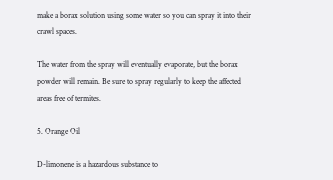make a borax solution using some water so you can spray it into their crawl spaces.

The water from the spray will eventually evaporate, but the borax powder will remain. Be sure to spray regularly to keep the affected areas free of termites.

5. Orange Oil

D-limonene is a hazardous substance to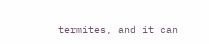termites, and it can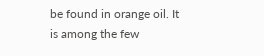be found in orange oil. It is among the few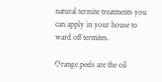natural termite treatments you can apply in your house to ward off termites.

Orange peels are the oil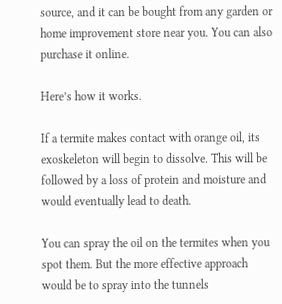source, and it can be bought from any garden or home improvement store near you. You can also purchase it online.

Here’s how it works.

If a termite makes contact with orange oil, its exoskeleton will begin to dissolve. This will be followed by a loss of protein and moisture and would eventually lead to death.

You can spray the oil on the termites when you spot them. But the more effective approach would be to spray into the tunnels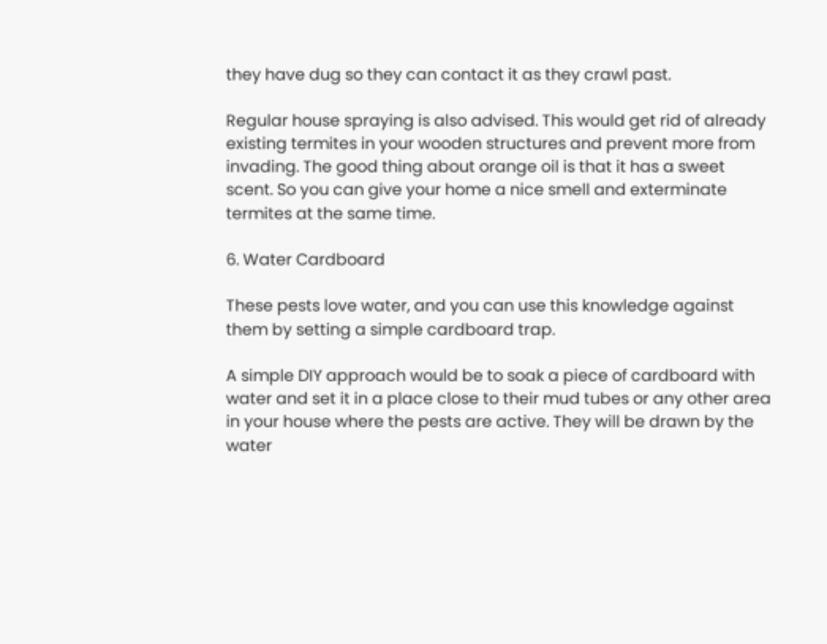they have dug so they can contact it as they crawl past.

Regular house spraying is also advised. This would get rid of already existing termites in your wooden structures and prevent more from invading. The good thing about orange oil is that it has a sweet scent. So you can give your home a nice smell and exterminate termites at the same time.

6. Water Cardboard

These pests love water, and you can use this knowledge against them by setting a simple cardboard trap.

A simple DIY approach would be to soak a piece of cardboard with water and set it in a place close to their mud tubes or any other area in your house where the pests are active. They will be drawn by the water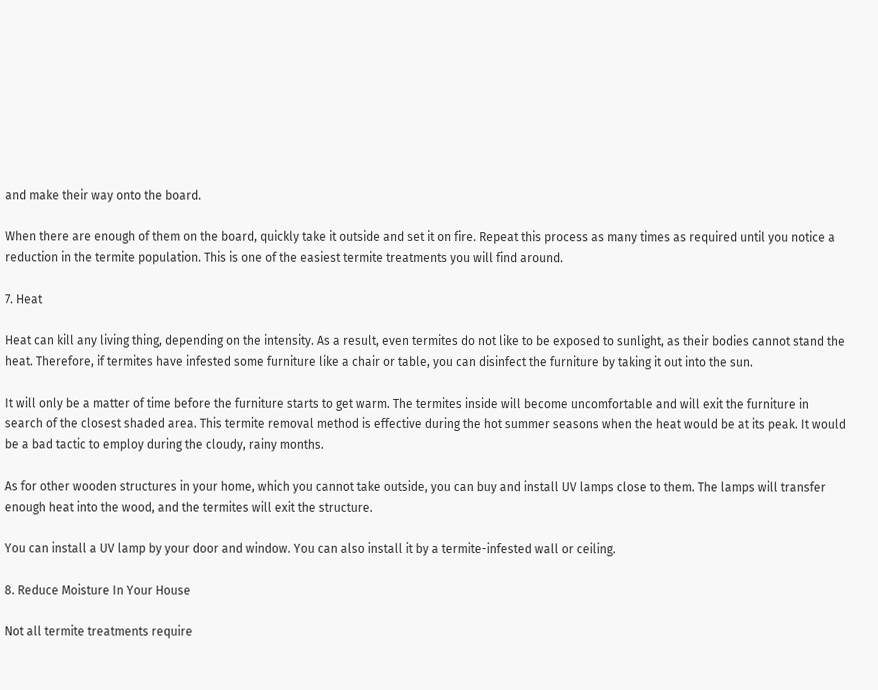and make their way onto the board.

When there are enough of them on the board, quickly take it outside and set it on fire. Repeat this process as many times as required until you notice a reduction in the termite population. This is one of the easiest termite treatments you will find around.

7. Heat

Heat can kill any living thing, depending on the intensity. As a result, even termites do not like to be exposed to sunlight, as their bodies cannot stand the heat. Therefore, if termites have infested some furniture like a chair or table, you can disinfect the furniture by taking it out into the sun.

It will only be a matter of time before the furniture starts to get warm. The termites inside will become uncomfortable and will exit the furniture in search of the closest shaded area. This termite removal method is effective during the hot summer seasons when the heat would be at its peak. It would be a bad tactic to employ during the cloudy, rainy months.

As for other wooden structures in your home, which you cannot take outside, you can buy and install UV lamps close to them. The lamps will transfer enough heat into the wood, and the termites will exit the structure.

You can install a UV lamp by your door and window. You can also install it by a termite-infested wall or ceiling.

8. Reduce Moisture In Your House

Not all termite treatments require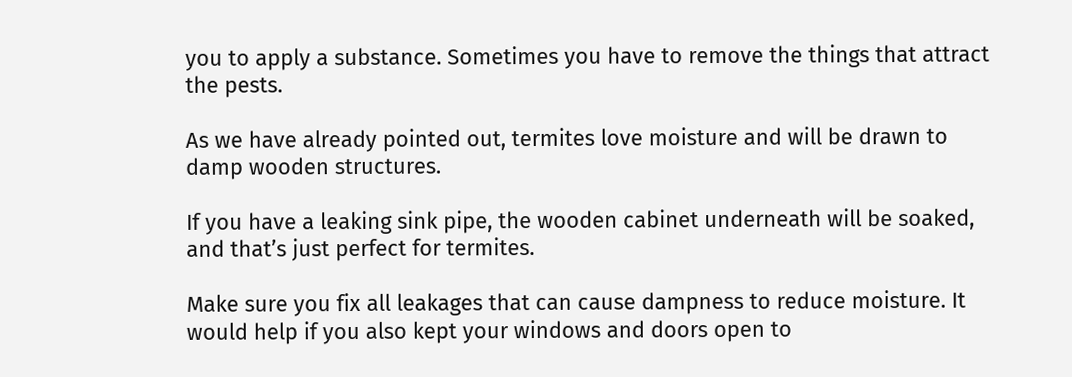you to apply a substance. Sometimes you have to remove the things that attract the pests.

As we have already pointed out, termites love moisture and will be drawn to damp wooden structures.

If you have a leaking sink pipe, the wooden cabinet underneath will be soaked, and that’s just perfect for termites.

Make sure you fix all leakages that can cause dampness to reduce moisture. It would help if you also kept your windows and doors open to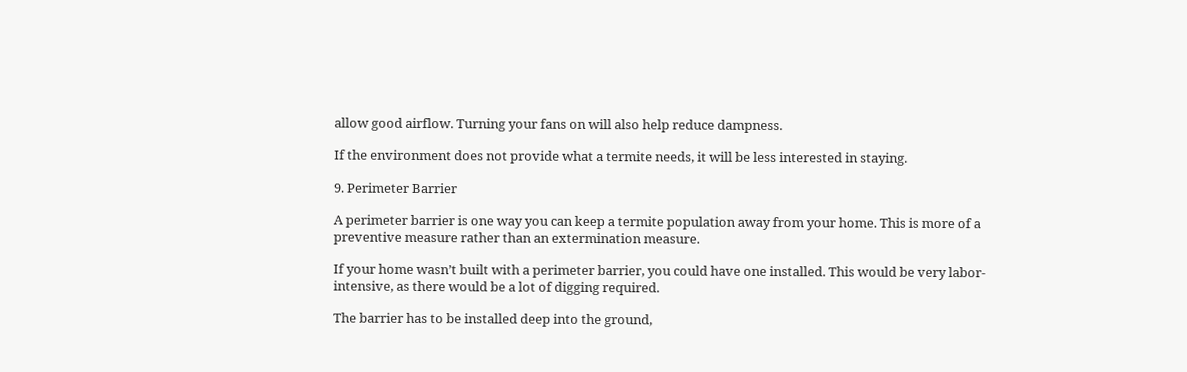allow good airflow. Turning your fans on will also help reduce dampness.

If the environment does not provide what a termite needs, it will be less interested in staying.

9. Perimeter Barrier

A perimeter barrier is one way you can keep a termite population away from your home. This is more of a preventive measure rather than an extermination measure.

If your home wasn’t built with a perimeter barrier, you could have one installed. This would be very labor-intensive, as there would be a lot of digging required.

The barrier has to be installed deep into the ground,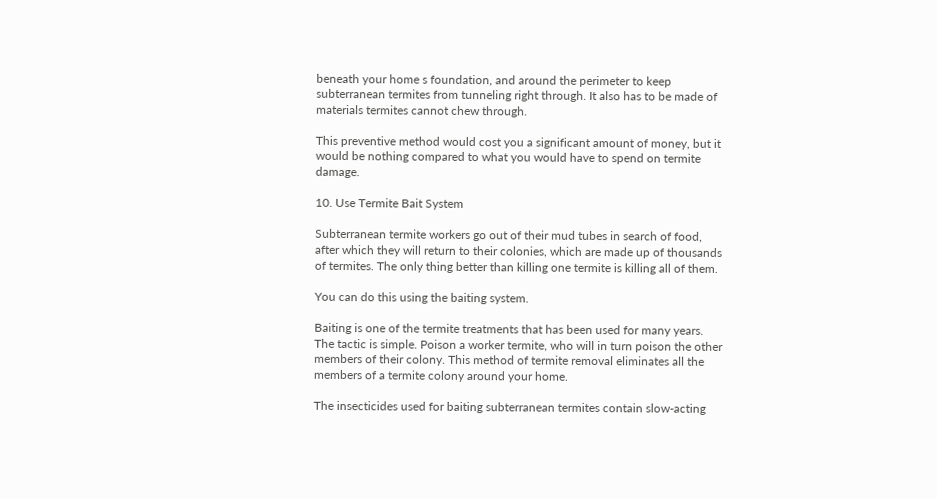beneath your home s foundation, and around the perimeter to keep subterranean termites from tunneling right through. It also has to be made of materials termites cannot chew through.

This preventive method would cost you a significant amount of money, but it would be nothing compared to what you would have to spend on termite damage.

10. Use Termite Bait System

Subterranean termite workers go out of their mud tubes in search of food, after which they will return to their colonies, which are made up of thousands of termites. The only thing better than killing one termite is killing all of them.

You can do this using the baiting system.

Baiting is one of the termite treatments that has been used for many years. The tactic is simple. Poison a worker termite, who will in turn poison the other members of their colony. This method of termite removal eliminates all the members of a termite colony around your home.

The insecticides used for baiting subterranean termites contain slow-acting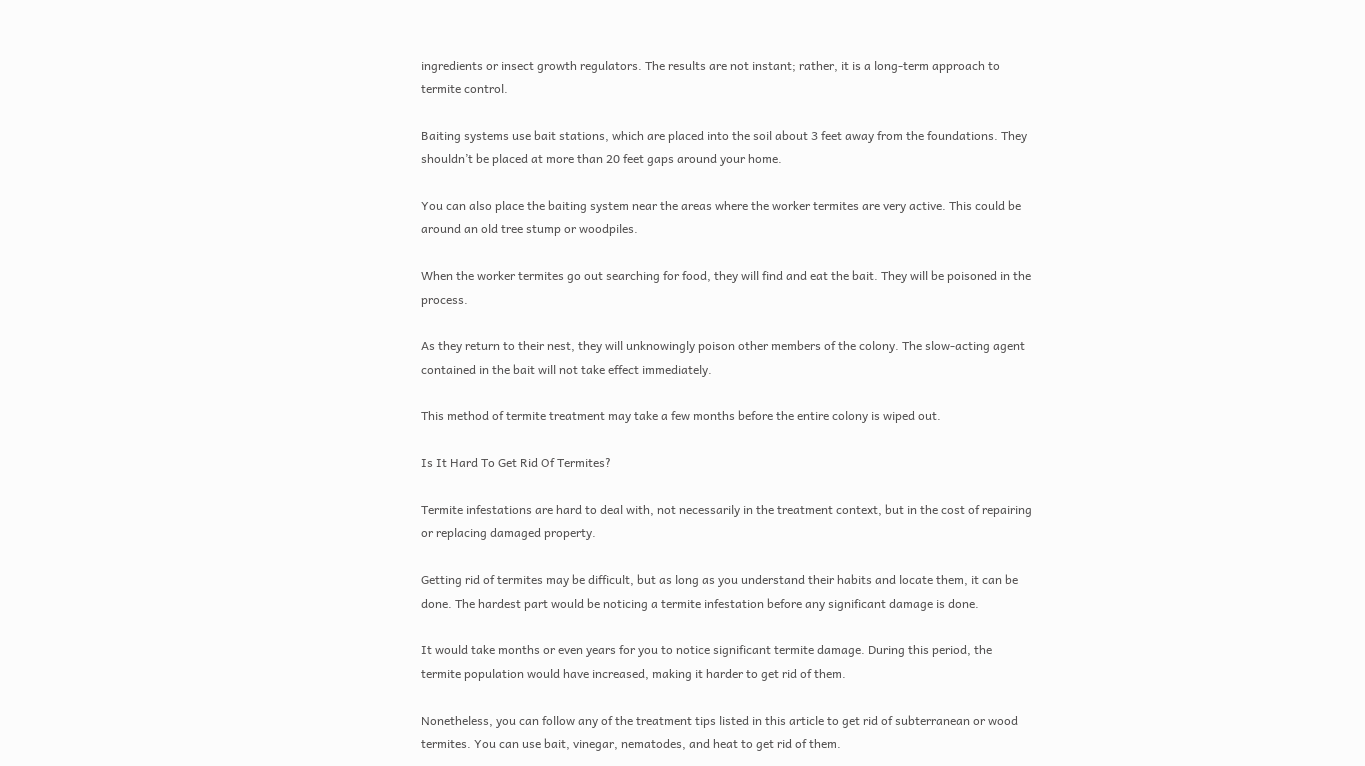ingredients or insect growth regulators. The results are not instant; rather, it is a long-term approach to termite control.

Baiting systems use bait stations, which are placed into the soil about 3 feet away from the foundations. They shouldn’t be placed at more than 20 feet gaps around your home.

You can also place the baiting system near the areas where the worker termites are very active. This could be around an old tree stump or woodpiles.

When the worker termites go out searching for food, they will find and eat the bait. They will be poisoned in the process.

As they return to their nest, they will unknowingly poison other members of the colony. The slow-acting agent contained in the bait will not take effect immediately.

This method of termite treatment may take a few months before the entire colony is wiped out.

Is It Hard To Get Rid Of Termites?

Termite infestations are hard to deal with, not necessarily in the treatment context, but in the cost of repairing or replacing damaged property.

Getting rid of termites may be difficult, but as long as you understand their habits and locate them, it can be done. The hardest part would be noticing a termite infestation before any significant damage is done.

It would take months or even years for you to notice significant termite damage. During this period, the termite population would have increased, making it harder to get rid of them.

Nonetheless, you can follow any of the treatment tips listed in this article to get rid of subterranean or wood termites. You can use bait, vinegar, nematodes, and heat to get rid of them.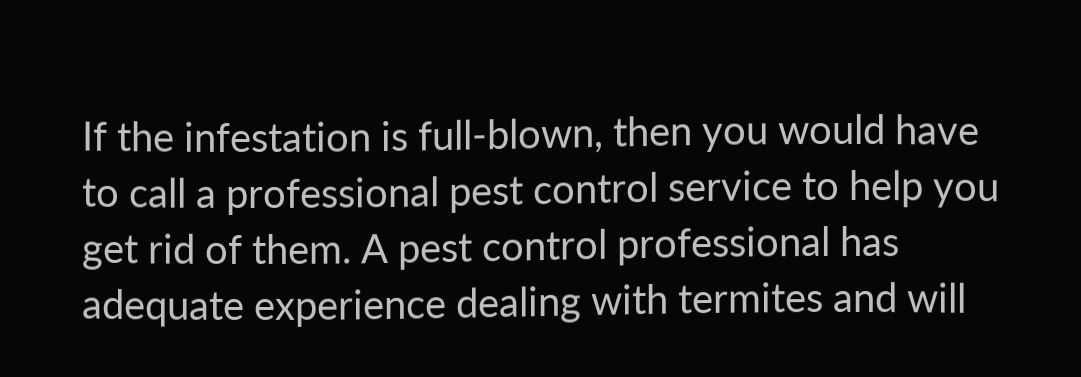If the infestation is full-blown, then you would have to call a professional pest control service to help you get rid of them. A pest control professional has adequate experience dealing with termites and will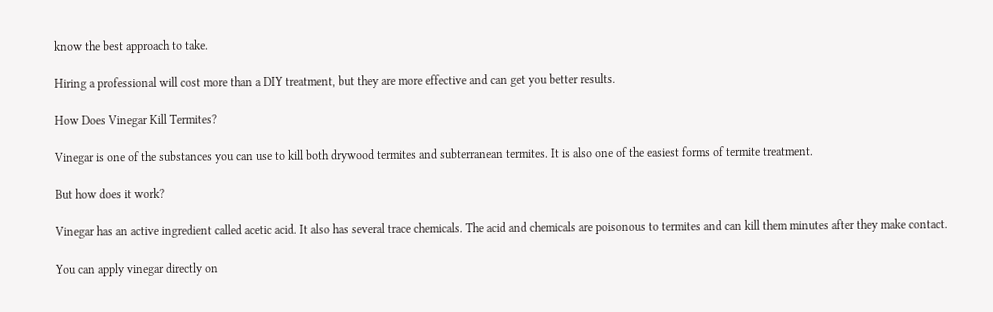know the best approach to take.

Hiring a professional will cost more than a DIY treatment, but they are more effective and can get you better results.

How Does Vinegar Kill Termites?

Vinegar is one of the substances you can use to kill both drywood termites and subterranean termites. It is also one of the easiest forms of termite treatment.

But how does it work?

Vinegar has an active ingredient called acetic acid. It also has several trace chemicals. The acid and chemicals are poisonous to termites and can kill them minutes after they make contact.

You can apply vinegar directly on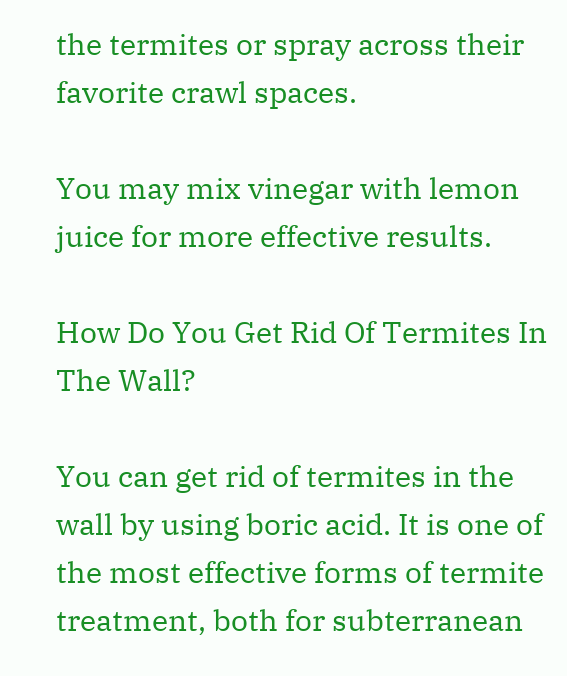the termites or spray across their favorite crawl spaces.

You may mix vinegar with lemon juice for more effective results.

How Do You Get Rid Of Termites In The Wall?

You can get rid of termites in the wall by using boric acid. It is one of the most effective forms of termite treatment, both for subterranean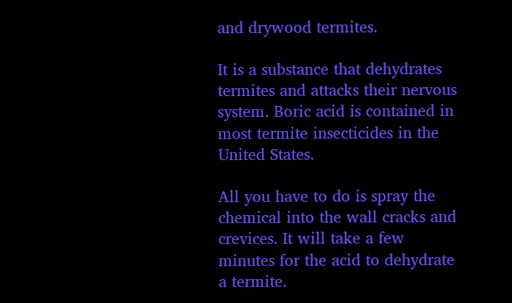and drywood termites.

It is a substance that dehydrates termites and attacks their nervous system. Boric acid is contained in most termite insecticides in the United States.

All you have to do is spray the chemical into the wall cracks and crevices. It will take a few minutes for the acid to dehydrate a termite.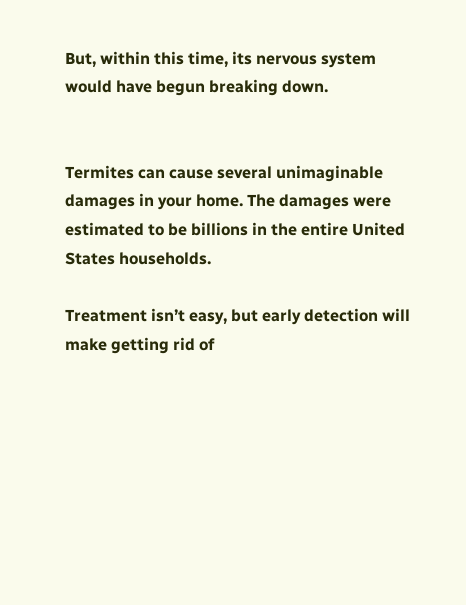But, within this time, its nervous system would have begun breaking down.


Termites can cause several unimaginable damages in your home. The damages were estimated to be billions in the entire United States households.

Treatment isn’t easy, but early detection will make getting rid of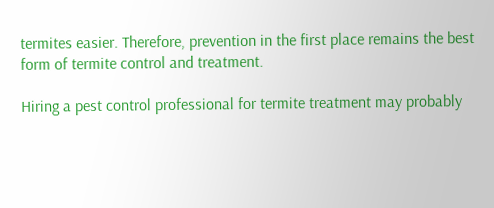termites easier. Therefore, prevention in the first place remains the best form of termite control and treatment.

Hiring a pest control professional for termite treatment may probably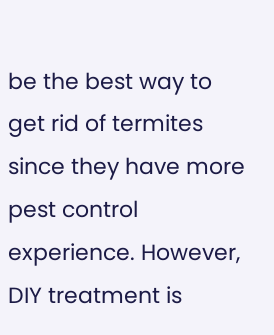be the best way to get rid of termites since they have more pest control experience. However, DIY treatment is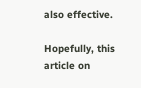also effective.

Hopefully, this article on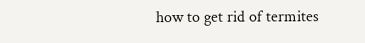how to get rid of termites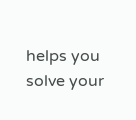helps you solve your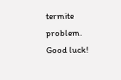termite problem. Good luck!